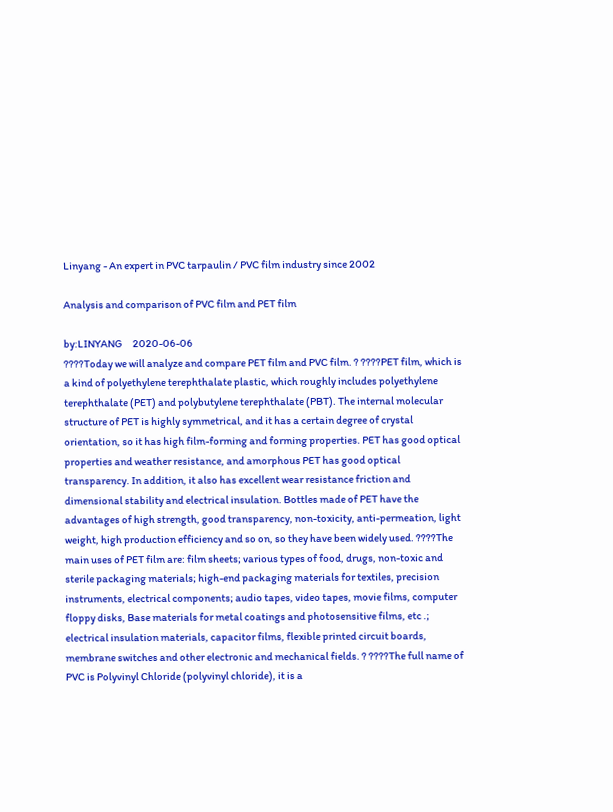Linyang - An expert in PVC tarpaulin / PVC film industry since 2002

Analysis and comparison of PVC film and PET film

by:LINYANG     2020-06-06
????Today we will analyze and compare PET film and PVC film. ? ????PET film, which is a kind of polyethylene terephthalate plastic, which roughly includes polyethylene terephthalate (PET) and polybutylene terephthalate (PBT). The internal molecular structure of PET is highly symmetrical, and it has a certain degree of crystal orientation, so it has high film-forming and forming properties. PET has good optical properties and weather resistance, and amorphous PET has good optical transparency. In addition, it also has excellent wear resistance friction and dimensional stability and electrical insulation. Bottles made of PET have the advantages of high strength, good transparency, non-toxicity, anti-permeation, light weight, high production efficiency and so on, so they have been widely used. ????The main uses of PET film are: film sheets; various types of food, drugs, non-toxic and sterile packaging materials; high-end packaging materials for textiles, precision instruments, electrical components; audio tapes, video tapes, movie films, computer floppy disks, Base materials for metal coatings and photosensitive films, etc .; electrical insulation materials, capacitor films, flexible printed circuit boards, membrane switches and other electronic and mechanical fields. ? ????The full name of PVC is Polyvinyl Chloride (polyvinyl chloride), it is a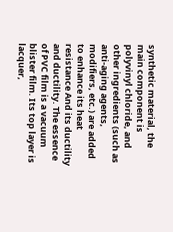synthetic material, the main component is polyvinyl chloride, and other ingredients (such as anti-aging agents, modifiers, etc.) are added to enhance its heat resistance And its ductility and ductility. The essence of PVC film is a vacuum blister film. Its top layer is lacquer,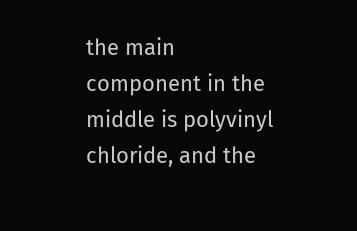the main component in the middle is polyvinyl chloride, and the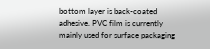bottom layer is back-coated adhesive. PVC film is currently mainly used for surface packaging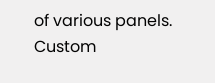of various panels.
Custom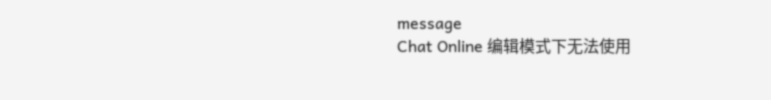message
Chat Online 编辑模式下无法使用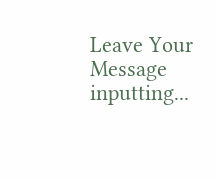Leave Your Message inputting...